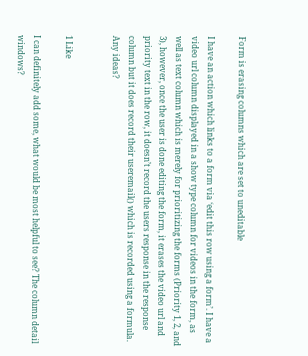Form is erasing columns which are set to uneditable

I have an action which links to a form via ‘edit this row using a form’. I have a video url column displayed in a show type column for videos in the form, as well as text column which is merely for prioritizing the forms (Priority 1, 2, and 3), however, once the user is done editing the form, it erases the video url and priority text in the row, it doesn’t record the users response in the response column but it does record their useremail() which is recorded using a formula. Any ideas?


1 Like

I can definitely add some, what would be most helpful to see? The column detail windows?